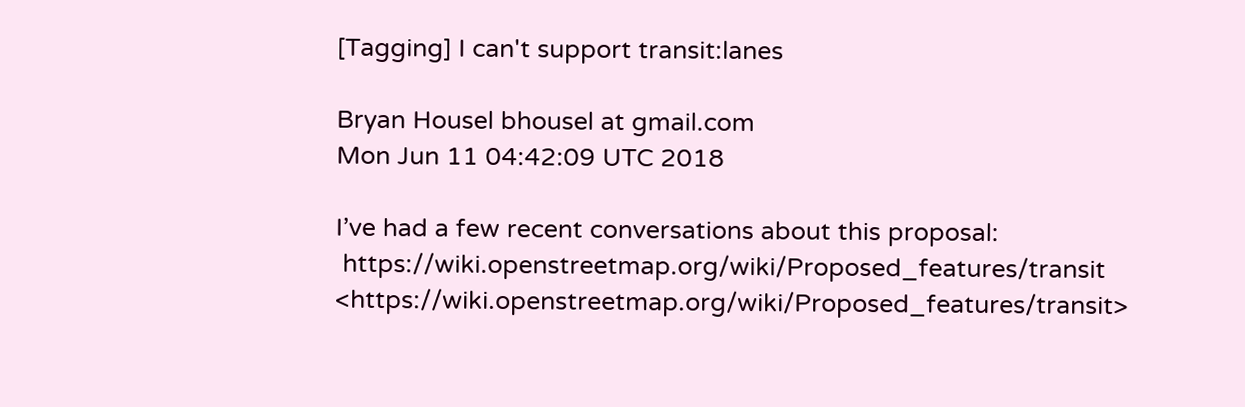[Tagging] I can't support transit:lanes

Bryan Housel bhousel at gmail.com
Mon Jun 11 04:42:09 UTC 2018

I’ve had a few recent conversations about this proposal:
 https://wiki.openstreetmap.org/wiki/Proposed_features/transit <https://wiki.openstreetmap.org/wiki/Proposed_features/transit>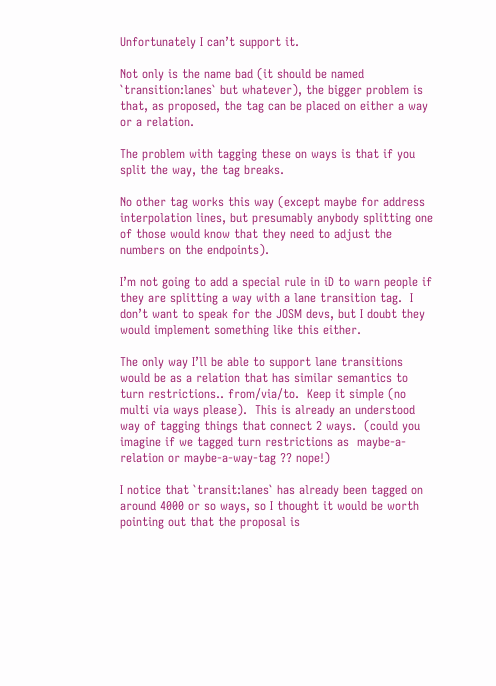Unfortunately I can’t support it.

Not only is the name bad (it should be named `transition:lanes` but whatever), the bigger problem is that, as proposed, the tag can be placed on either a way or a relation.

The problem with tagging these on ways is that if you split the way, the tag breaks.

No other tag works this way (except maybe for address interpolation lines, but presumably anybody splitting one of those would know that they need to adjust the numbers on the endpoints).

I’m not going to add a special rule in iD to warn people if they are splitting a way with a lane transition tag.  I don’t want to speak for the JOSM devs, but I doubt they would implement something like this either.

The only way I’ll be able to support lane transitions would be as a relation that has similar semantics to turn restrictions.. from/via/to.  Keep it simple (no multi via ways please).  This is already an understood way of tagging things that connect 2 ways.  (could you imagine if we tagged turn restrictions as  maybe-a-relation or maybe-a-way-tag ?? nope!)

I notice that `transit:lanes` has already been tagged on around 4000 or so ways, so I thought it would be worth pointing out that the proposal is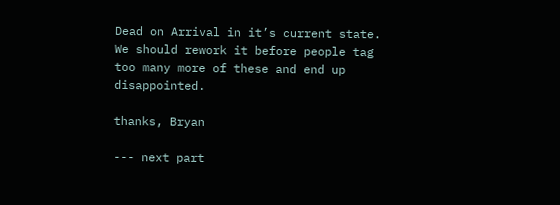Dead on Arrival in it’s current state.  We should rework it before people tag too many more of these and end up disappointed.

thanks, Bryan

--- next part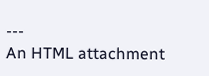---
An HTML attachment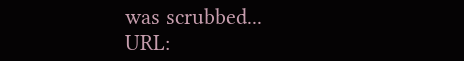was scrubbed...
URL: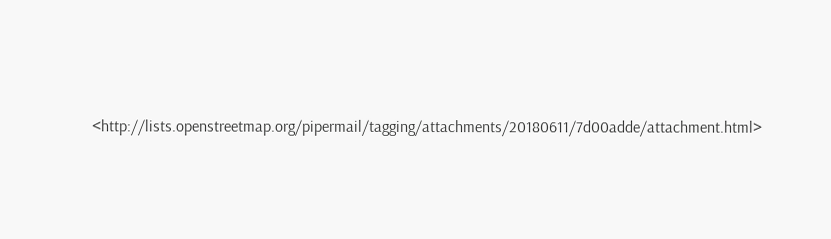<http://lists.openstreetmap.org/pipermail/tagging/attachments/20180611/7d00adde/attachment.html>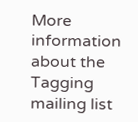More information about the Tagging mailing list